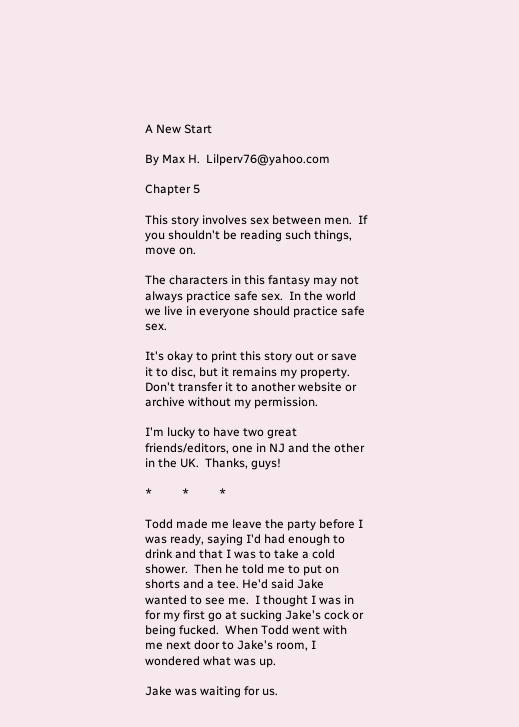A New Start

By Max H.  Lilperv76@yahoo.com

Chapter 5

This story involves sex between men.  If you shouldn't be reading such things, move on.

The characters in this fantasy may not always practice safe sex.  In the world we live in everyone should practice safe sex.

It's okay to print this story out or save it to disc, but it remains my property.  Don't transfer it to another website or archive without my permission.

I'm lucky to have two great friends/editors, one in NJ and the other in the UK.  Thanks, guys!

*          *          *

Todd made me leave the party before I was ready, saying I'd had enough to drink and that I was to take a cold shower.  Then he told me to put on shorts and a tee. He'd said Jake wanted to see me.  I thought I was in for my first go at sucking Jake's cock or being fucked.  When Todd went with me next door to Jake's room, I wondered what was up.

Jake was waiting for us.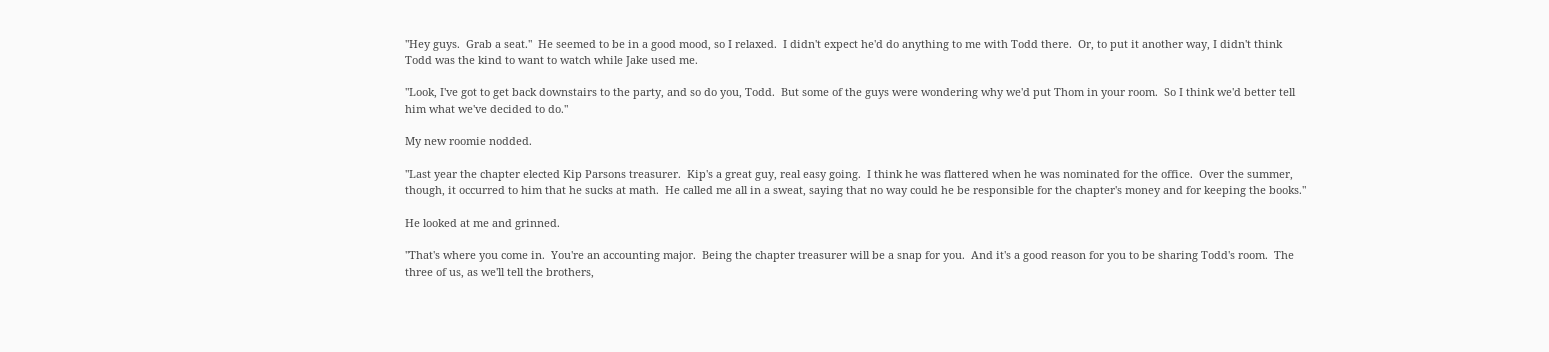"Hey guys.  Grab a seat."  He seemed to be in a good mood, so I relaxed.  I didn't expect he'd do anything to me with Todd there.  Or, to put it another way, I didn't think Todd was the kind to want to watch while Jake used me.

"Look, I've got to get back downstairs to the party, and so do you, Todd.  But some of the guys were wondering why we'd put Thom in your room.  So I think we'd better tell him what we've decided to do."

My new roomie nodded.

"Last year the chapter elected Kip Parsons treasurer.  Kip's a great guy, real easy going.  I think he was flattered when he was nominated for the office.  Over the summer, though, it occurred to him that he sucks at math.  He called me all in a sweat, saying that no way could he be responsible for the chapter's money and for keeping the books."

He looked at me and grinned.

"That's where you come in.  You're an accounting major.  Being the chapter treasurer will be a snap for you.  And it's a good reason for you to be sharing Todd's room.  The three of us, as we'll tell the brothers,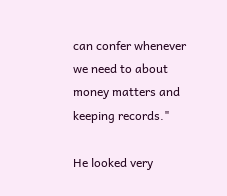can confer whenever we need to about money matters and keeping records."

He looked very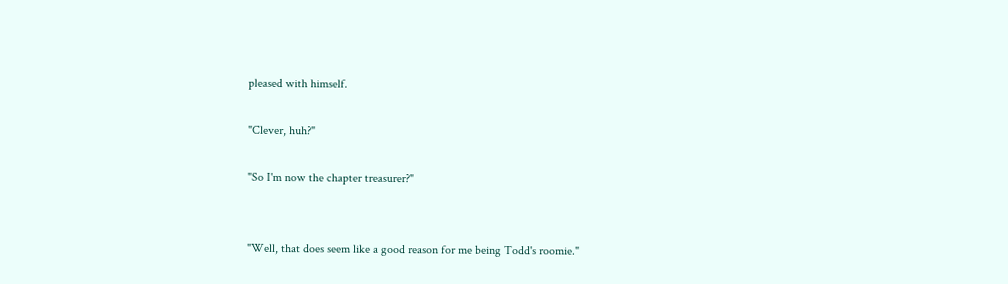pleased with himself.

"Clever, huh?"

"So I'm now the chapter treasurer?"


"Well, that does seem like a good reason for me being Todd's roomie."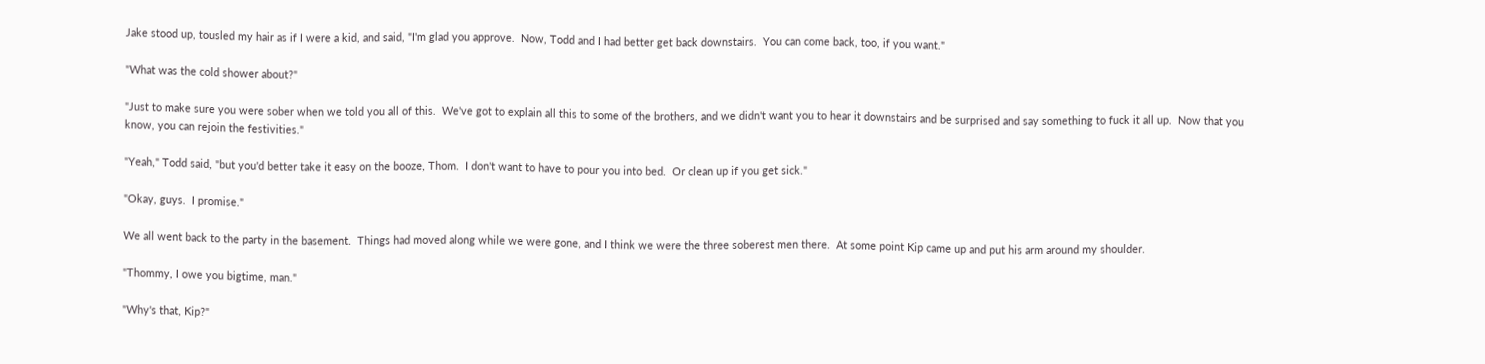Jake stood up, tousled my hair as if I were a kid, and said, "I'm glad you approve.  Now, Todd and I had better get back downstairs.  You can come back, too, if you want."

"What was the cold shower about?"

"Just to make sure you were sober when we told you all of this.  We've got to explain all this to some of the brothers, and we didn't want you to hear it downstairs and be surprised and say something to fuck it all up.  Now that you know, you can rejoin the festivities."

"Yeah," Todd said, "but you'd better take it easy on the booze, Thom.  I don't want to have to pour you into bed.  Or clean up if you get sick."

"Okay, guys.  I promise."

We all went back to the party in the basement.  Things had moved along while we were gone, and I think we were the three soberest men there.  At some point Kip came up and put his arm around my shoulder.

"Thommy, I owe you bigtime, man."

"Why's that, Kip?"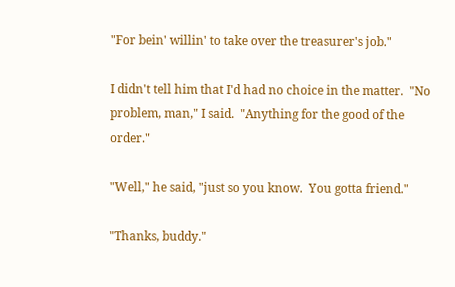"For bein' willin' to take over the treasurer's job."

I didn't tell him that I'd had no choice in the matter.  "No problem, man," I said.  "Anything for the good of the order."

"Well," he said, "just so you know.  You gotta friend."

"Thanks, buddy."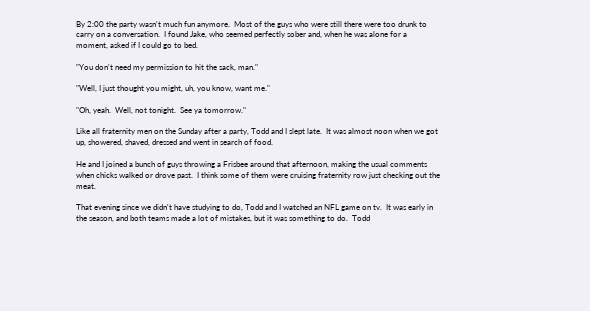By 2:00 the party wasn't much fun anymore.  Most of the guys who were still there were too drunk to carry on a conversation.  I found Jake, who seemed perfectly sober and, when he was alone for a moment, asked if I could go to bed.

"You don't need my permission to hit the sack, man."

"Well, I just thought you might, uh, you know, want me."

"Oh, yeah.  Well, not tonight.  See ya tomorrow."

Like all fraternity men on the Sunday after a party, Todd and I slept late.  It was almost noon when we got up, showered, shaved, dressed and went in search of food.

He and I joined a bunch of guys throwing a Frisbee around that afternoon, making the usual comments when chicks walked or drove past.  I think some of them were cruising fraternity row just checking out the meat.

That evening since we didn't have studying to do, Todd and I watched an NFL game on tv.  It was early in the season, and both teams made a lot of mistakes, but it was something to do.  Todd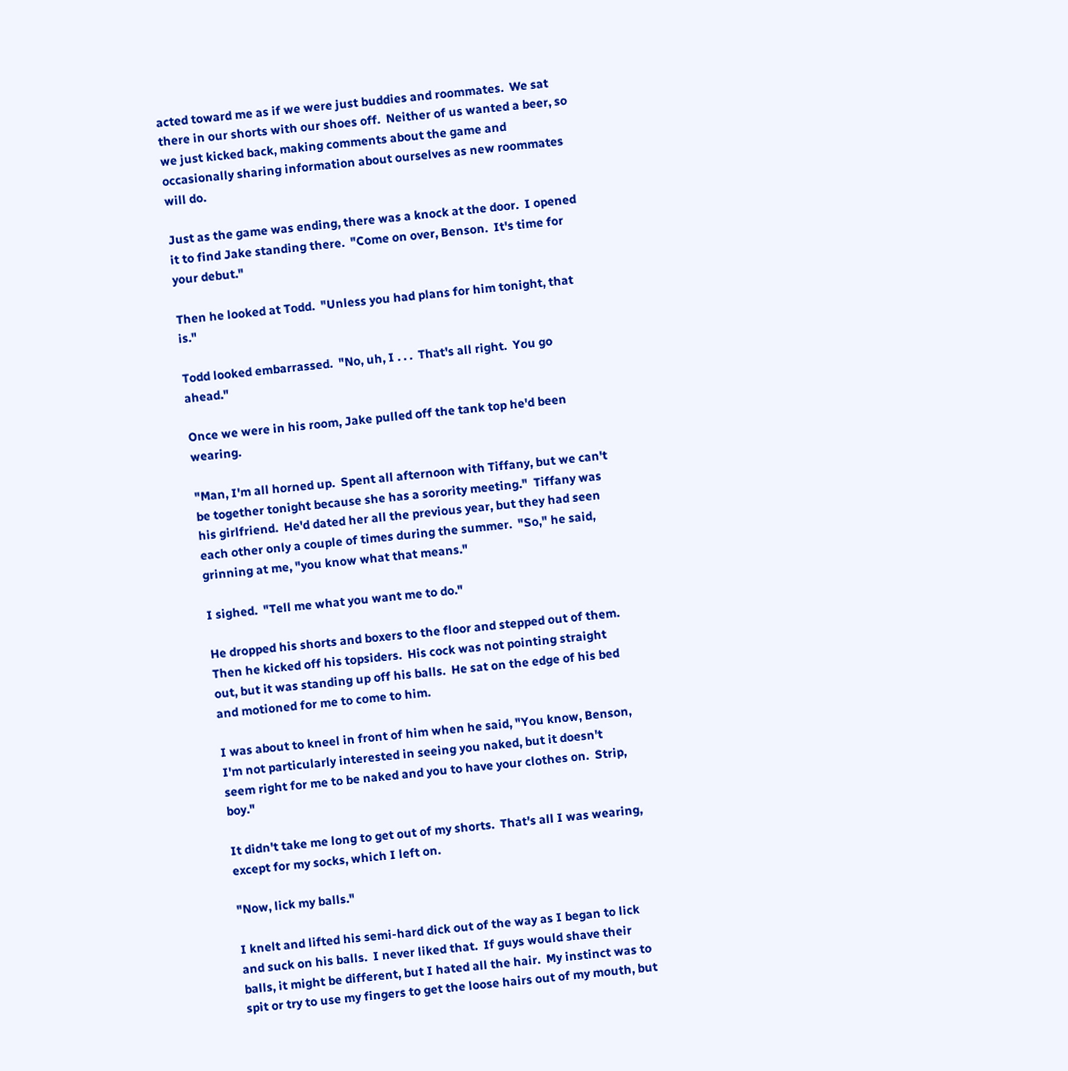acted toward me as if we were just buddies and roommates.  We sat there in our shorts with our shoes off.  Neither of us wanted a beer, so we just kicked back, making comments about the game and occasionally sharing information about ourselves as new roommates will do.

Just as the game was ending, there was a knock at the door.  I opened it to find Jake standing there.  "Come on over, Benson.  It's time for your debut."

Then he looked at Todd.  "Unless you had plans for him tonight, that is."

Todd looked embarrassed.  "No, uh, I . . .  That's all right.  You go ahead."

Once we were in his room, Jake pulled off the tank top he'd been wearing.

"Man, I'm all horned up.  Spent all afternoon with Tiffany, but we can't be together tonight because she has a sorority meeting."  Tiffany was his girlfriend.  He'd dated her all the previous year, but they had seen each other only a couple of times during the summer.  "So," he said, grinning at me, "you know what that means."

I sighed.  "Tell me what you want me to do."

He dropped his shorts and boxers to the floor and stepped out of them.  Then he kicked off his topsiders.  His cock was not pointing straight out, but it was standing up off his balls.  He sat on the edge of his bed and motioned for me to come to him.

I was about to kneel in front of him when he said, "You know, Benson, I'm not particularly interested in seeing you naked, but it doesn't seem right for me to be naked and you to have your clothes on.  Strip, boy."

It didn't take me long to get out of my shorts.  That's all I was wearing, except for my socks, which I left on.

"Now, lick my balls."

I knelt and lifted his semi-hard dick out of the way as I began to lick and suck on his balls.  I never liked that.  If guys would shave their balls, it might be different, but I hated all the hair.  My instinct was to spit or try to use my fingers to get the loose hairs out of my mouth, but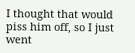I thought that would piss him off, so I just went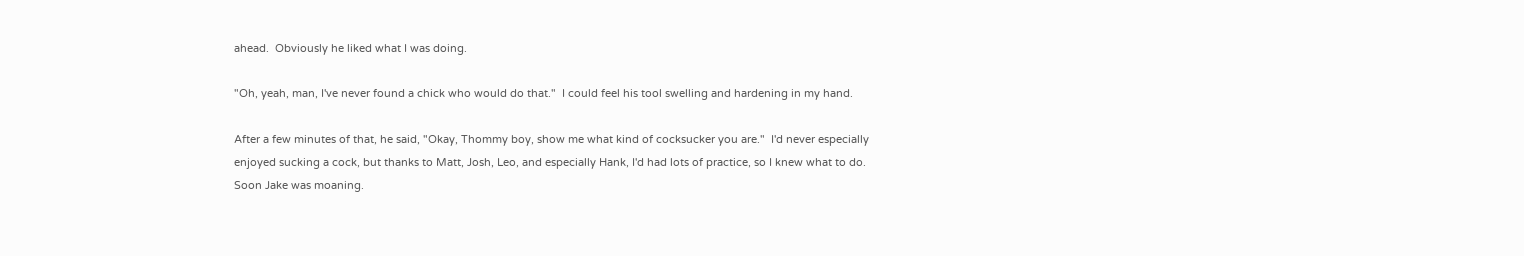ahead.  Obviously he liked what I was doing.

"Oh, yeah, man, I've never found a chick who would do that."  I could feel his tool swelling and hardening in my hand.

After a few minutes of that, he said, "Okay, Thommy boy, show me what kind of cocksucker you are."  I'd never especially enjoyed sucking a cock, but thanks to Matt, Josh, Leo, and especially Hank, I'd had lots of practice, so I knew what to do.  Soon Jake was moaning.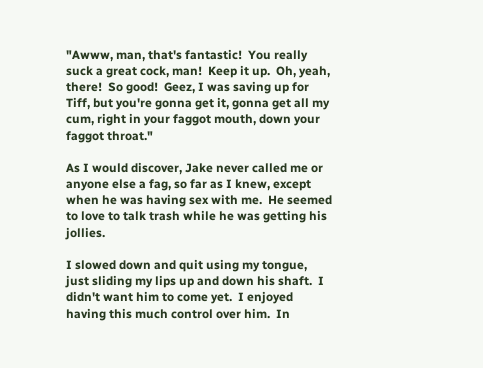"Awww, man, that's fantastic!  You really suck a great cock, man!  Keep it up.  Oh, yeah, there!  So good!  Geez, I was saving up for Tiff, but you're gonna get it, gonna get all my cum, right in your faggot mouth, down your faggot throat."

As I would discover, Jake never called me or anyone else a fag, so far as I knew, except when he was having sex with me.  He seemed to love to talk trash while he was getting his jollies.

I slowed down and quit using my tongue, just sliding my lips up and down his shaft.  I didn't want him to come yet.  I enjoyed having this much control over him.  In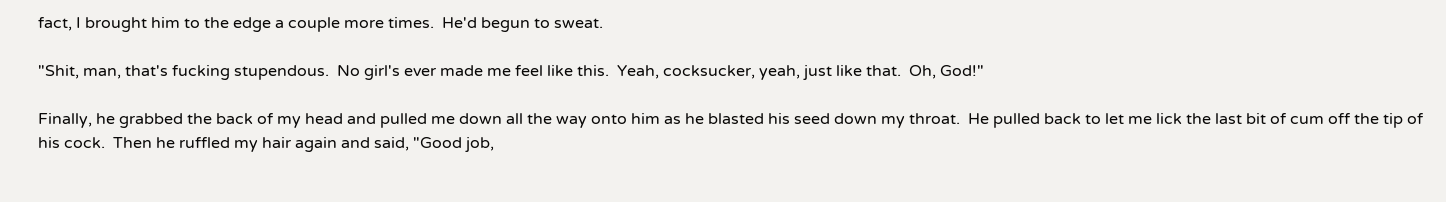fact, I brought him to the edge a couple more times.  He'd begun to sweat.

"Shit, man, that's fucking stupendous.  No girl's ever made me feel like this.  Yeah, cocksucker, yeah, just like that.  Oh, God!"

Finally, he grabbed the back of my head and pulled me down all the way onto him as he blasted his seed down my throat.  He pulled back to let me lick the last bit of cum off the tip of his cock.  Then he ruffled my hair again and said, "Good job,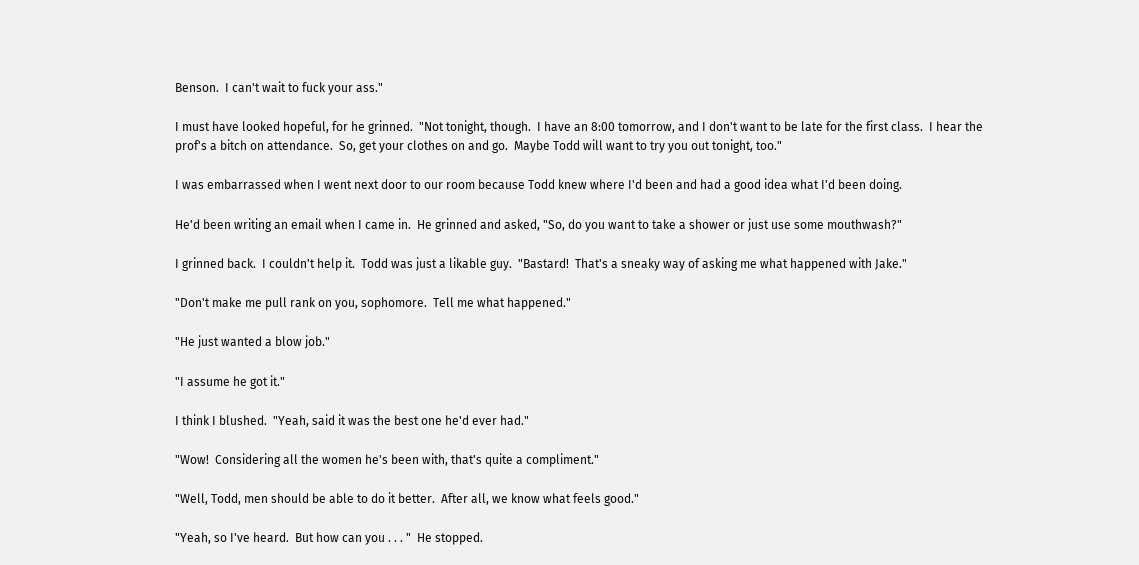Benson.  I can't wait to fuck your ass."

I must have looked hopeful, for he grinned.  "Not tonight, though.  I have an 8:00 tomorrow, and I don't want to be late for the first class.  I hear the prof's a bitch on attendance.  So, get your clothes on and go.  Maybe Todd will want to try you out tonight, too."

I was embarrassed when I went next door to our room because Todd knew where I'd been and had a good idea what I'd been doing.

He'd been writing an email when I came in.  He grinned and asked, "So, do you want to take a shower or just use some mouthwash?"

I grinned back.  I couldn't help it.  Todd was just a likable guy.  "Bastard!  That's a sneaky way of asking me what happened with Jake."

"Don't make me pull rank on you, sophomore.  Tell me what happened."

"He just wanted a blow job."

"I assume he got it."

I think I blushed.  "Yeah, said it was the best one he'd ever had."

"Wow!  Considering all the women he's been with, that's quite a compliment."

"Well, Todd, men should be able to do it better.  After all, we know what feels good."

"Yeah, so I've heard.  But how can you . . . "  He stopped.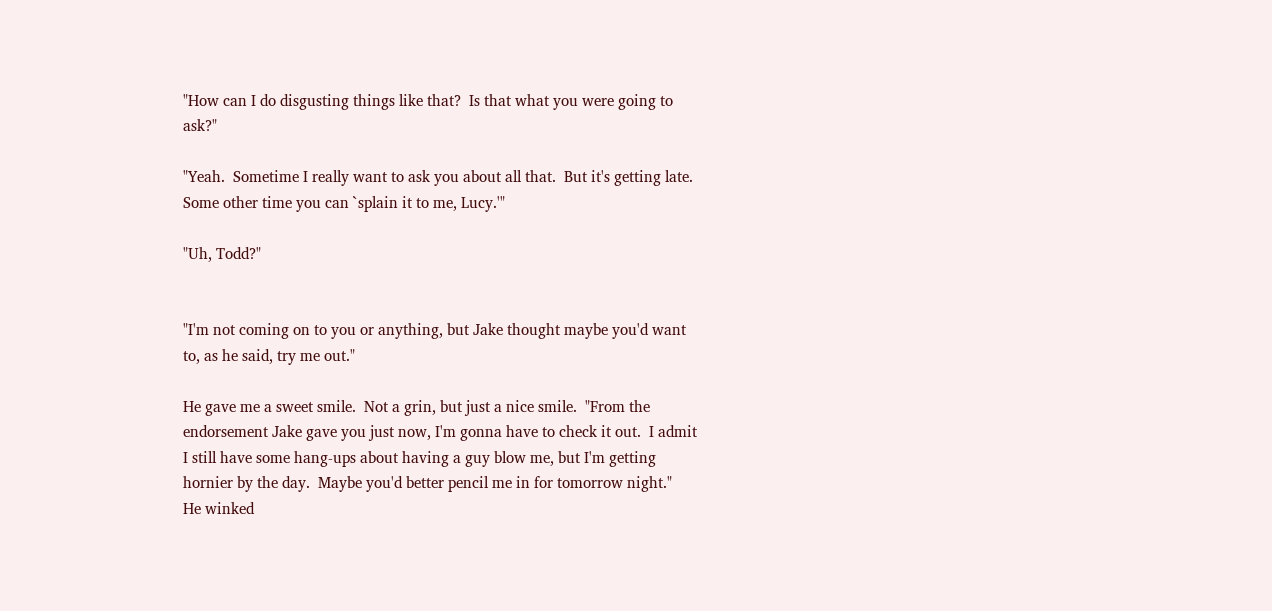"How can I do disgusting things like that?  Is that what you were going to ask?"

"Yeah.  Sometime I really want to ask you about all that.  But it's getting late.  Some other time you can `splain it to me, Lucy.'"

"Uh, Todd?"


"I'm not coming on to you or anything, but Jake thought maybe you'd want to, as he said, try me out."

He gave me a sweet smile.  Not a grin, but just a nice smile.  "From the endorsement Jake gave you just now, I'm gonna have to check it out.  I admit I still have some hang-ups about having a guy blow me, but I'm getting hornier by the day.  Maybe you'd better pencil me in for tomorrow night."  He winked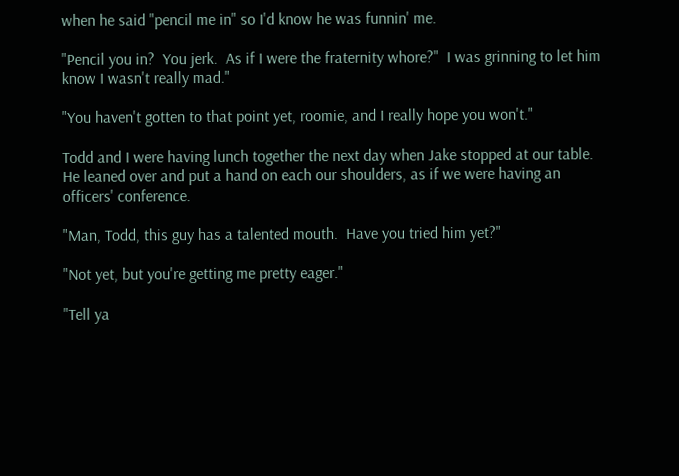when he said "pencil me in" so I'd know he was funnin' me.

"Pencil you in?  You jerk.  As if I were the fraternity whore?"  I was grinning to let him know I wasn't really mad."

"You haven't gotten to that point yet, roomie, and I really hope you won't."

Todd and I were having lunch together the next day when Jake stopped at our table.  He leaned over and put a hand on each our shoulders, as if we were having an officers' conference.

"Man, Todd, this guy has a talented mouth.  Have you tried him yet?"

"Not yet, but you're getting me pretty eager."

"Tell ya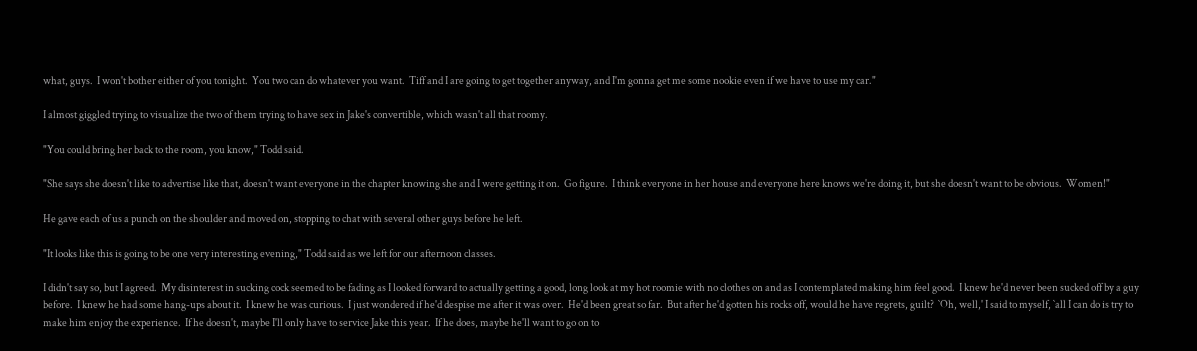what, guys.  I won't bother either of you tonight.  You two can do whatever you want.  Tiff and I are going to get together anyway, and I'm gonna get me some nookie even if we have to use my car."

I almost giggled trying to visualize the two of them trying to have sex in Jake's convertible, which wasn't all that roomy.

"You could bring her back to the room, you know," Todd said.

"She says she doesn't like to advertise like that, doesn't want everyone in the chapter knowing she and I were getting it on.  Go figure.  I think everyone in her house and everyone here knows we're doing it, but she doesn't want to be obvious.  Women!"

He gave each of us a punch on the shoulder and moved on, stopping to chat with several other guys before he left.

"It looks like this is going to be one very interesting evening," Todd said as we left for our afternoon classes.

I didn't say so, but I agreed.  My disinterest in sucking cock seemed to be fading as I looked forward to actually getting a good, long look at my hot roomie with no clothes on and as I contemplated making him feel good.  I knew he'd never been sucked off by a guy before.  I knew he had some hang-ups about it.  I knew he was curious.  I just wondered if he'd despise me after it was over.  He'd been great so far.  But after he'd gotten his rocks off, would he have regrets, guilt?  `Oh, well,' I said to myself, `all I can do is try to make him enjoy the experience.  If he doesn't, maybe I'll only have to service Jake this year.  If he does, maybe he'll want to go on to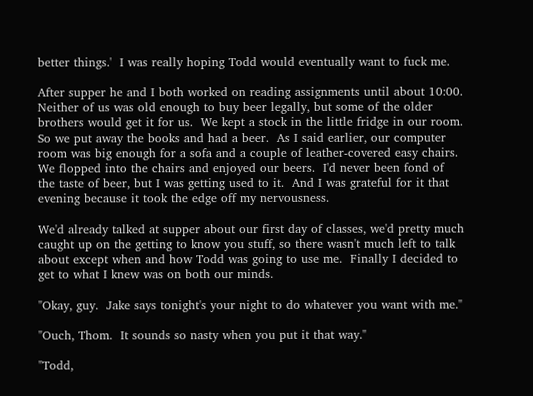better things.'  I was really hoping Todd would eventually want to fuck me.

After supper he and I both worked on reading assignments until about 10:00.  Neither of us was old enough to buy beer legally, but some of the older brothers would get it for us.  We kept a stock in the little fridge in our room.  So we put away the books and had a beer.  As I said earlier, our computer room was big enough for a sofa and a couple of leather-covered easy chairs.  We flopped into the chairs and enjoyed our beers.  I'd never been fond of the taste of beer, but I was getting used to it.  And I was grateful for it that evening because it took the edge off my nervousness.

We'd already talked at supper about our first day of classes, we'd pretty much caught up on the getting to know you stuff, so there wasn't much left to talk about except when and how Todd was going to use me.  Finally I decided to get to what I knew was on both our minds.

"Okay, guy.  Jake says tonight's your night to do whatever you want with me."

"Ouch, Thom.  It sounds so nasty when you put it that way."

"Todd,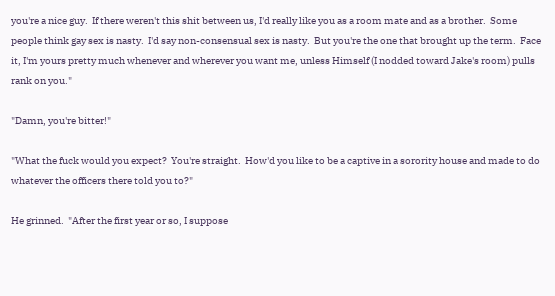you're a nice guy.  If there weren't this shit between us, I'd really like you as a room mate and as a brother.  Some people think gay sex is nasty.  I'd say non-consensual sex is nasty.  But you're the one that brought up the term.  Face it, I'm yours pretty much whenever and wherever you want me, unless Himself (I nodded toward Jake's room) pulls rank on you."

"Damn, you're bitter!"

"What the fuck would you expect?  You're straight.  How'd you like to be a captive in a sorority house and made to do whatever the officers there told you to?"

He grinned.  "After the first year or so, I suppose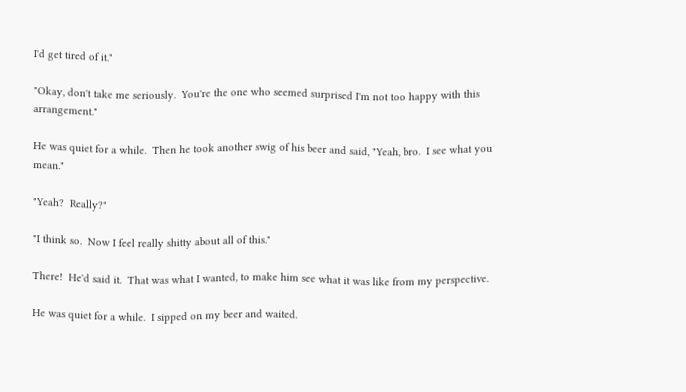I'd get tired of it."

"Okay, don't take me seriously.  You're the one who seemed surprised I'm not too happy with this arrangement."

He was quiet for a while.  Then he took another swig of his beer and said, "Yeah, bro.  I see what you mean."

"Yeah?  Really?"

"I think so.  Now I feel really shitty about all of this."

There!  He'd said it.  That was what I wanted, to make him see what it was like from my perspective.

He was quiet for a while.  I sipped on my beer and waited.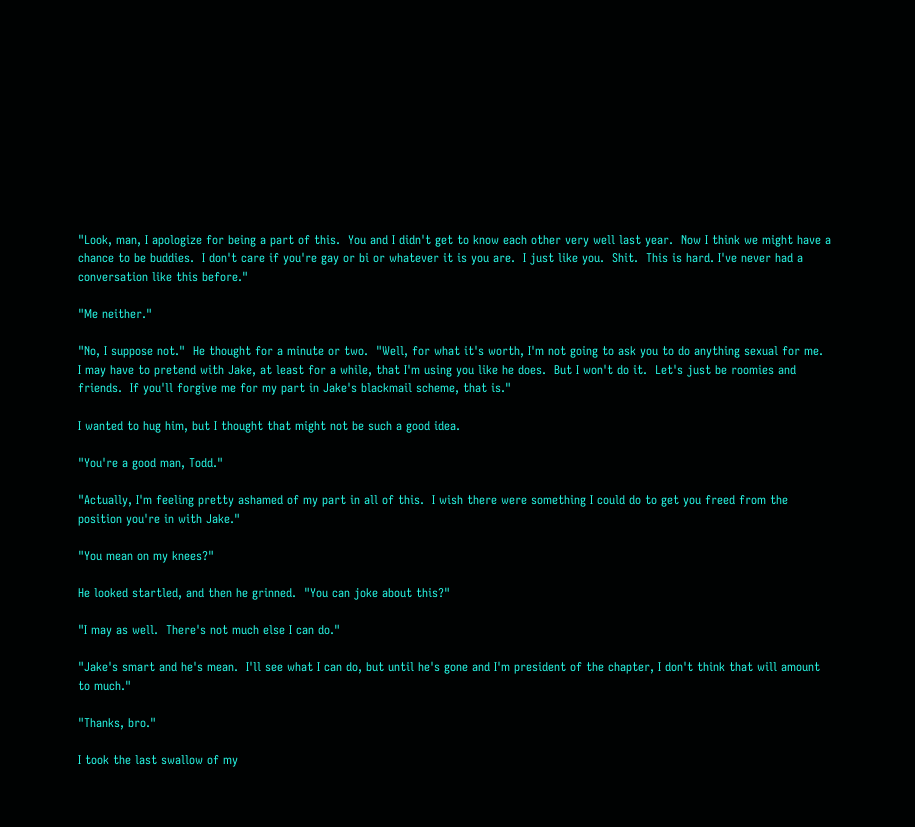"Look, man, I apologize for being a part of this.  You and I didn't get to know each other very well last year.  Now I think we might have a chance to be buddies.  I don't care if you're gay or bi or whatever it is you are.  I just like you.  Shit.  This is hard. I've never had a conversation like this before."

"Me neither."

"No, I suppose not."  He thought for a minute or two.  "Well, for what it's worth, I'm not going to ask you to do anything sexual for me.  I may have to pretend with Jake, at least for a while, that I'm using you like he does.  But I won't do it.  Let's just be roomies and friends.  If you'll forgive me for my part in Jake's blackmail scheme, that is."

I wanted to hug him, but I thought that might not be such a good idea.

"You're a good man, Todd."

"Actually, I'm feeling pretty ashamed of my part in all of this.  I wish there were something I could do to get you freed from the position you're in with Jake."

"You mean on my knees?"

He looked startled, and then he grinned.  "You can joke about this?"

"I may as well.  There's not much else I can do."

"Jake's smart and he's mean.  I'll see what I can do, but until he's gone and I'm president of the chapter, I don't think that will amount to much."

"Thanks, bro."

I took the last swallow of my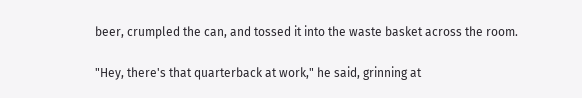beer, crumpled the can, and tossed it into the waste basket across the room.

"Hey, there's that quarterback at work," he said, grinning at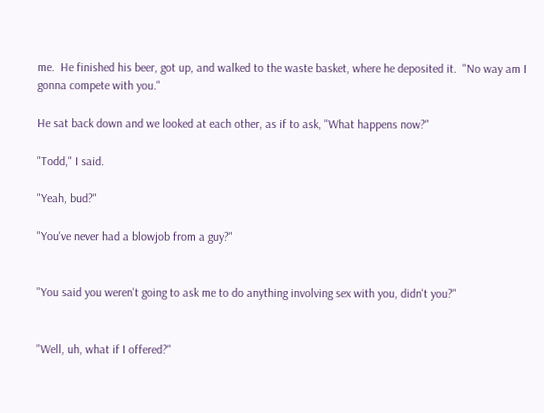me.  He finished his beer, got up, and walked to the waste basket, where he deposited it.  "No way am I gonna compete with you."

He sat back down and we looked at each other, as if to ask, "What happens now?"

"Todd," I said.

"Yeah, bud?"

"You've never had a blowjob from a guy?"


"You said you weren't going to ask me to do anything involving sex with you, didn't you?"


"Well, uh, what if I offered?"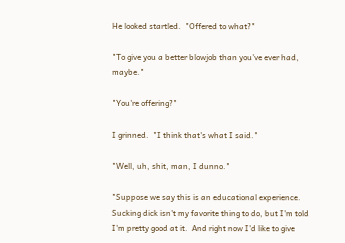He looked startled.  "Offered to what?"

"To give you a better blowjob than you've ever had, maybe."

"You're offering?"

I grinned.  "I think that's what I said."

"Well, uh, shit, man, I dunno."

"Suppose we say this is an educational experience.  Sucking dick isn't my favorite thing to do, but I'm told I'm pretty good at it.  And right now I'd like to give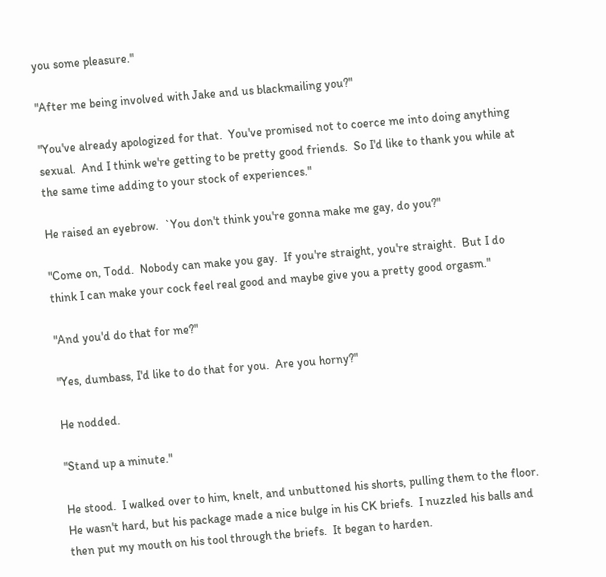you some pleasure."

"After me being involved with Jake and us blackmailing you?"

"You've already apologized for that.  You've promised not to coerce me into doing anything sexual.  And I think we're getting to be pretty good friends.  So I'd like to thank you while at the same time adding to your stock of experiences."

He raised an eyebrow.  `You don't think you're gonna make me gay, do you?"

"Come on, Todd.  Nobody can make you gay.  If you're straight, you're straight.  But I do think I can make your cock feel real good and maybe give you a pretty good orgasm."

"And you'd do that for me?"

"Yes, dumbass, I'd like to do that for you.  Are you horny?"

He nodded.

"Stand up a minute."

He stood.  I walked over to him, knelt, and unbuttoned his shorts, pulling them to the floor.  He wasn't hard, but his package made a nice bulge in his CK briefs.  I nuzzled his balls and then put my mouth on his tool through the briefs.  It began to harden.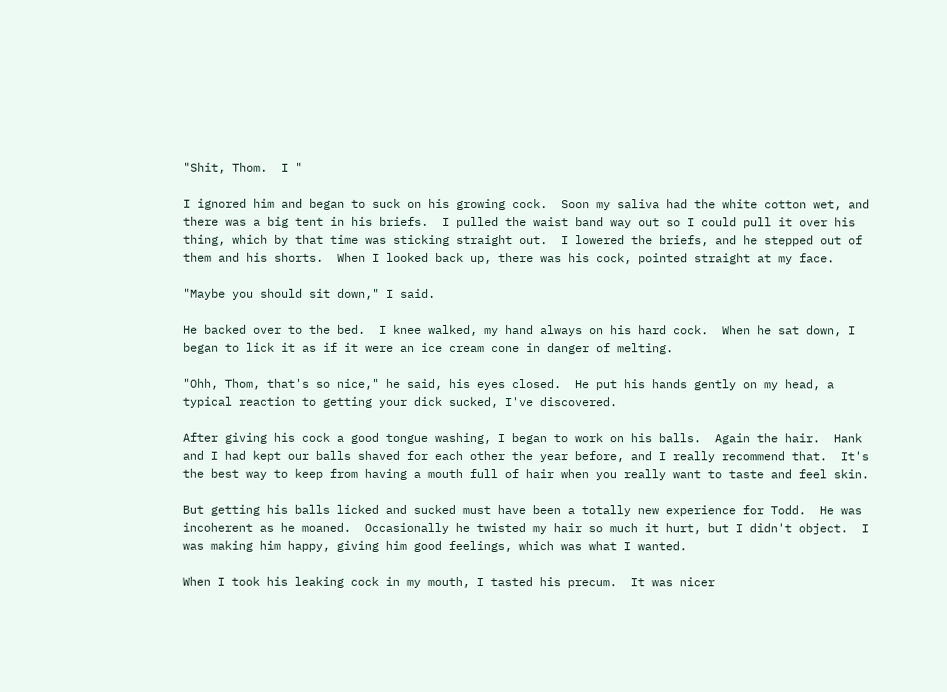"Shit, Thom.  I "

I ignored him and began to suck on his growing cock.  Soon my saliva had the white cotton wet, and there was a big tent in his briefs.  I pulled the waist band way out so I could pull it over his thing, which by that time was sticking straight out.  I lowered the briefs, and he stepped out of them and his shorts.  When I looked back up, there was his cock, pointed straight at my face.

"Maybe you should sit down," I said.

He backed over to the bed.  I knee walked, my hand always on his hard cock.  When he sat down, I began to lick it as if it were an ice cream cone in danger of melting.

"Ohh, Thom, that's so nice," he said, his eyes closed.  He put his hands gently on my head, a typical reaction to getting your dick sucked, I've discovered.

After giving his cock a good tongue washing, I began to work on his balls.  Again the hair.  Hank and I had kept our balls shaved for each other the year before, and I really recommend that.  It's the best way to keep from having a mouth full of hair when you really want to taste and feel skin.

But getting his balls licked and sucked must have been a totally new experience for Todd.  He was incoherent as he moaned.  Occasionally he twisted my hair so much it hurt, but I didn't object.  I was making him happy, giving him good feelings, which was what I wanted.

When I took his leaking cock in my mouth, I tasted his precum.  It was nicer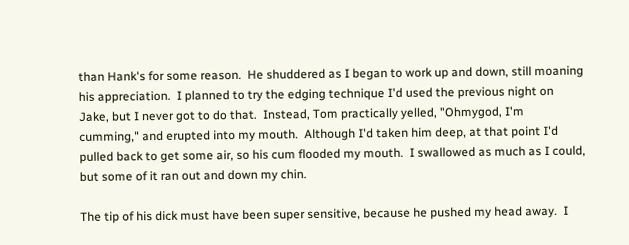than Hank's for some reason.  He shuddered as I began to work up and down, still moaning his appreciation.  I planned to try the edging technique I'd used the previous night on Jake, but I never got to do that.  Instead, Tom practically yelled, "Ohmygod, I'm cumming," and erupted into my mouth.  Although I'd taken him deep, at that point I'd pulled back to get some air, so his cum flooded my mouth.  I swallowed as much as I could, but some of it ran out and down my chin.

The tip of his dick must have been super sensitive, because he pushed my head away.  I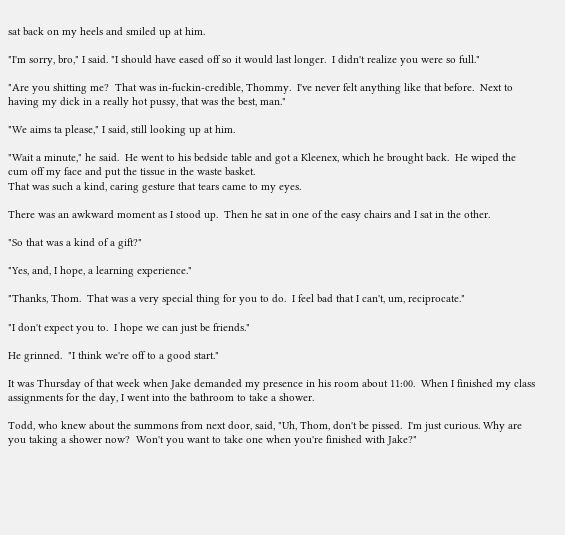sat back on my heels and smiled up at him.

"I'm sorry, bro," I said. "I should have eased off so it would last longer.  I didn't realize you were so full."

"Are you shitting me?  That was in-fuckin-credible, Thommy.  I've never felt anything like that before.  Next to having my dick in a really hot pussy, that was the best, man."

"We aims ta please," I said, still looking up at him.

"Wait a minute," he said.  He went to his bedside table and got a Kleenex, which he brought back.  He wiped the cum off my face and put the tissue in the waste basket.
That was such a kind, caring gesture that tears came to my eyes.

There was an awkward moment as I stood up.  Then he sat in one of the easy chairs and I sat in the other.

"So that was a kind of a gift?"

"Yes, and, I hope, a learning experience."

"Thanks, Thom.  That was a very special thing for you to do.  I feel bad that I can't, um, reciprocate."

"I don't expect you to.  I hope we can just be friends."

He grinned.  "I think we're off to a good start."

It was Thursday of that week when Jake demanded my presence in his room about 11:00.  When I finished my class assignments for the day, I went into the bathroom to take a shower.

Todd, who knew about the summons from next door, said, "Uh, Thom, don't be pissed.  I'm just curious. Why are you taking a shower now?  Won't you want to take one when you're finished with Jake?"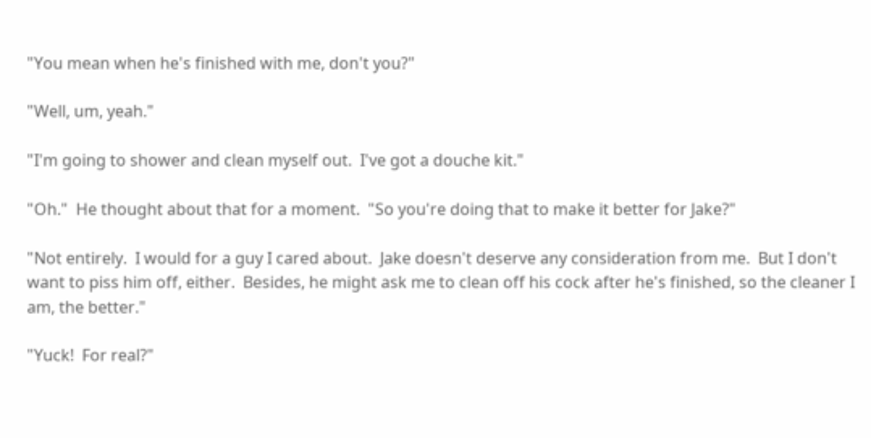"You mean when he's finished with me, don't you?"

"Well, um, yeah."

"I'm going to shower and clean myself out.  I've got a douche kit."

"Oh."  He thought about that for a moment.  "So you're doing that to make it better for Jake?"

"Not entirely.  I would for a guy I cared about.  Jake doesn't deserve any consideration from me.  But I don't want to piss him off, either.  Besides, he might ask me to clean off his cock after he's finished, so the cleaner I am, the better."

"Yuck!  For real?"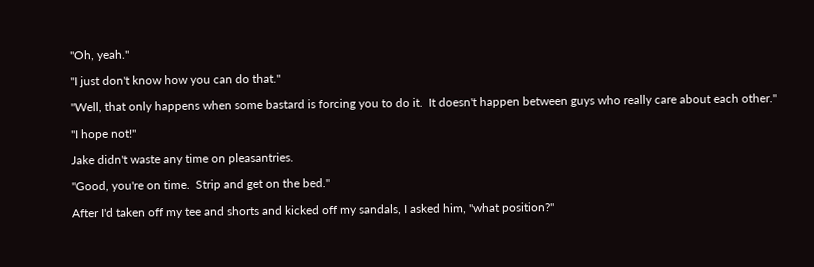"Oh, yeah."

"I just don't know how you can do that."

"Well, that only happens when some bastard is forcing you to do it.  It doesn't happen between guys who really care about each other."

"I hope not!"

Jake didn't waste any time on pleasantries.

"Good, you're on time.  Strip and get on the bed."

After I'd taken off my tee and shorts and kicked off my sandals, I asked him, "what position?"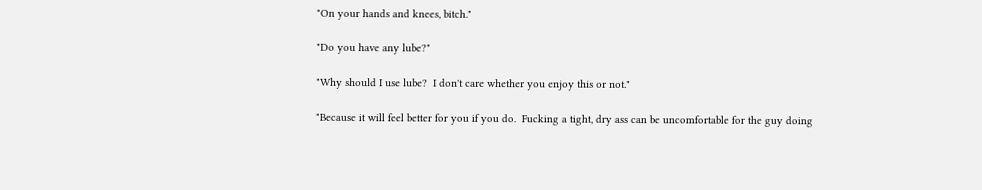"On your hands and knees, bitch."

"Do you have any lube?"

"Why should I use lube?  I don't care whether you enjoy this or not."

"Because it will feel better for you if you do.  Fucking a tight, dry ass can be uncomfortable for the guy doing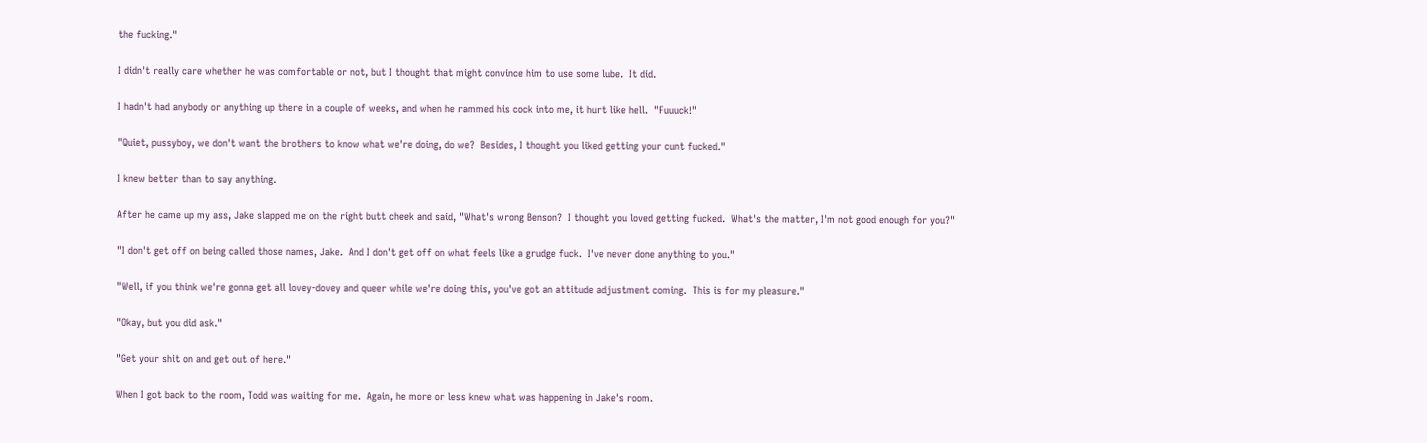the fucking."

I didn't really care whether he was comfortable or not, but I thought that might convince him to use some lube.  It did.

I hadn't had anybody or anything up there in a couple of weeks, and when he rammed his cock into me, it hurt like hell.  "Fuuuck!"

"Quiet, pussyboy, we don't want the brothers to know what we're doing, do we?  Besides, I thought you liked getting your cunt fucked."

I knew better than to say anything.

After he came up my ass, Jake slapped me on the right butt cheek and said, "What's wrong Benson?  I thought you loved getting fucked.  What's the matter, I'm not good enough for you?"

"I don't get off on being called those names, Jake.  And I don't get off on what feels like a grudge fuck.  I've never done anything to you."

"Well, if you think we're gonna get all lovey-dovey and queer while we're doing this, you've got an attitude adjustment coming.  This is for my pleasure."

"Okay, but you did ask."

"Get your shit on and get out of here."

When I got back to the room, Todd was waiting for me.  Again, he more or less knew what was happening in Jake's room.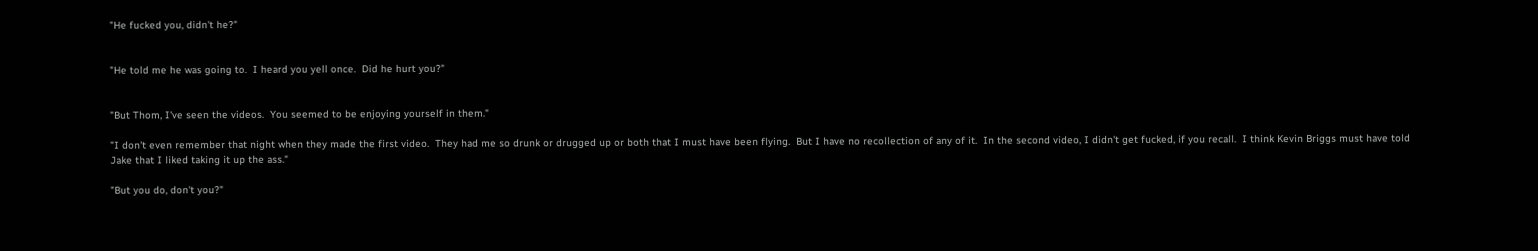"He fucked you, didn't he?"


"He told me he was going to.  I heard you yell once.  Did he hurt you?"


"But Thom, I've seen the videos.  You seemed to be enjoying yourself in them."

"I don't even remember that night when they made the first video.  They had me so drunk or drugged up or both that I must have been flying.  But I have no recollection of any of it.  In the second video, I didn't get fucked, if you recall.  I think Kevin Briggs must have told Jake that I liked taking it up the ass."

"But you do, don't you?"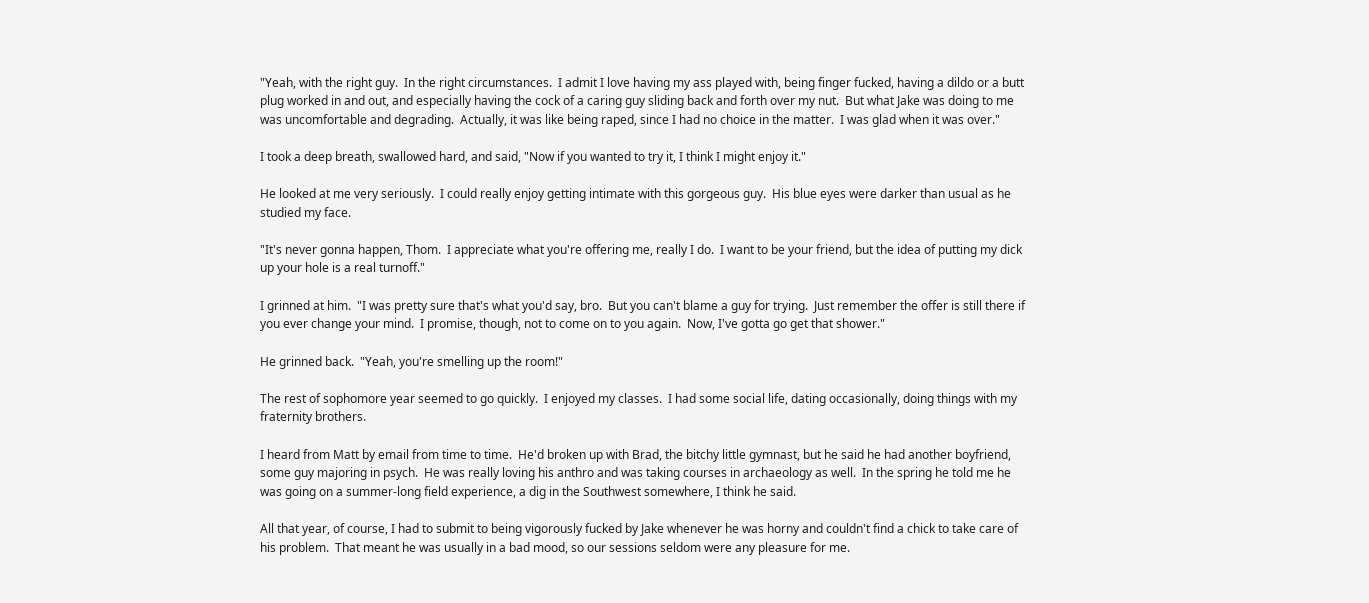"Yeah, with the right guy.  In the right circumstances.  I admit I love having my ass played with, being finger fucked, having a dildo or a butt plug worked in and out, and especially having the cock of a caring guy sliding back and forth over my nut.  But what Jake was doing to me was uncomfortable and degrading.  Actually, it was like being raped, since I had no choice in the matter.  I was glad when it was over."

I took a deep breath, swallowed hard, and said, "Now if you wanted to try it, I think I might enjoy it."

He looked at me very seriously.  I could really enjoy getting intimate with this gorgeous guy.  His blue eyes were darker than usual as he studied my face.

"It's never gonna happen, Thom.  I appreciate what you're offering me, really I do.  I want to be your friend, but the idea of putting my dick up your hole is a real turnoff."

I grinned at him.  "I was pretty sure that's what you'd say, bro.  But you can't blame a guy for trying.  Just remember the offer is still there if you ever change your mind.  I promise, though, not to come on to you again.  Now, I've gotta go get that shower."

He grinned back.  "Yeah, you're smelling up the room!"

The rest of sophomore year seemed to go quickly.  I enjoyed my classes.  I had some social life, dating occasionally, doing things with my fraternity brothers.

I heard from Matt by email from time to time.  He'd broken up with Brad, the bitchy little gymnast, but he said he had another boyfriend, some guy majoring in psych.  He was really loving his anthro and was taking courses in archaeology as well.  In the spring he told me he was going on a summer-long field experience, a dig in the Southwest somewhere, I think he said.

All that year, of course, I had to submit to being vigorously fucked by Jake whenever he was horny and couldn't find a chick to take care of his problem.  That meant he was usually in a bad mood, so our sessions seldom were any pleasure for me.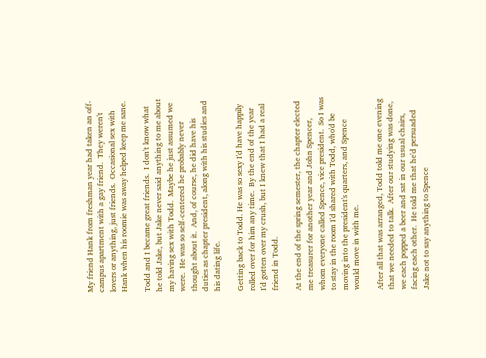My friend Hank from freshman year had taken an off-campus apartment with a gay friend.  They weren't lovers or anything, just friends.  Occasional sex with Hank when his roomie was away helped keep me sane.

Todd and I became great friends.  I don't know what he told Jake, but Jake never said anything to me about my having sex with Todd.  Maybe he just assumed we were.  He was so self-centered he probably never thought about it.  And, of course, he did have his duties as chapter president, along with his studies and his dating life.

Getting back to Todd. He was so sexy I'd have happily rolled over for him any time.  By the end of the year I'd gotten over my crush, but I knew that I had a real friend in Todd.

At the end of the spring semester, the chapter elected me treasurer for another year and John Spencer, whom everyone called Spence, vice president.  So I was to stay in the room I'd shared with Todd, who'd be moving into the president's quarters, and Spence would move in with me.

After all that was arranged, Todd told me one evening that we needed to talk.  After our studying was done, we each popped a beer and sat in our usual chairs, facing each other.  He told me that he'd persuaded Jake not to say anything to Spence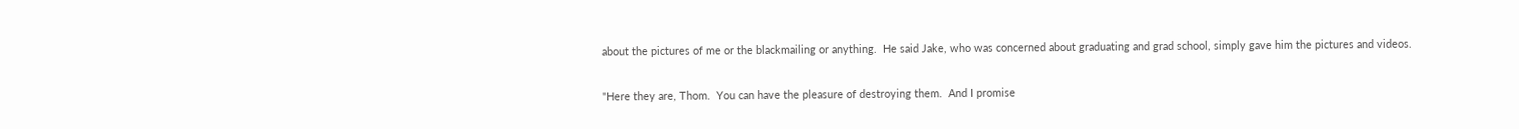about the pictures of me or the blackmailing or anything.  He said Jake, who was concerned about graduating and grad school, simply gave him the pictures and videos.

"Here they are, Thom.  You can have the pleasure of destroying them.  And I promise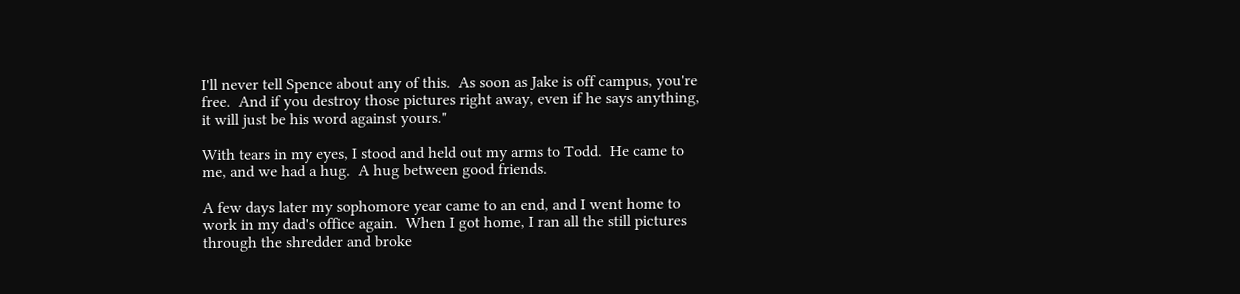I'll never tell Spence about any of this.  As soon as Jake is off campus, you're free.  And if you destroy those pictures right away, even if he says anything, it will just be his word against yours."

With tears in my eyes, I stood and held out my arms to Todd.  He came to me, and we had a hug.  A hug between good friends.

A few days later my sophomore year came to an end, and I went home to work in my dad's office again.  When I got home, I ran all the still pictures through the shredder and broke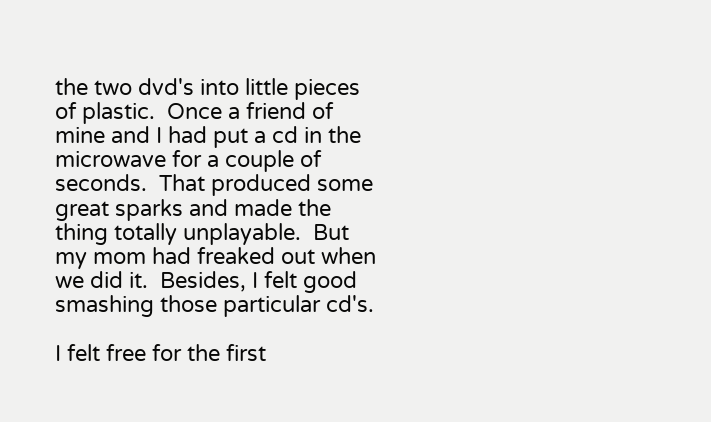the two dvd's into little pieces of plastic.  Once a friend of mine and I had put a cd in the microwave for a couple of seconds.  That produced some great sparks and made the thing totally unplayable.  But my mom had freaked out when we did it.  Besides, I felt good smashing those particular cd's.

I felt free for the first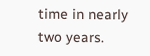time in nearly two years.